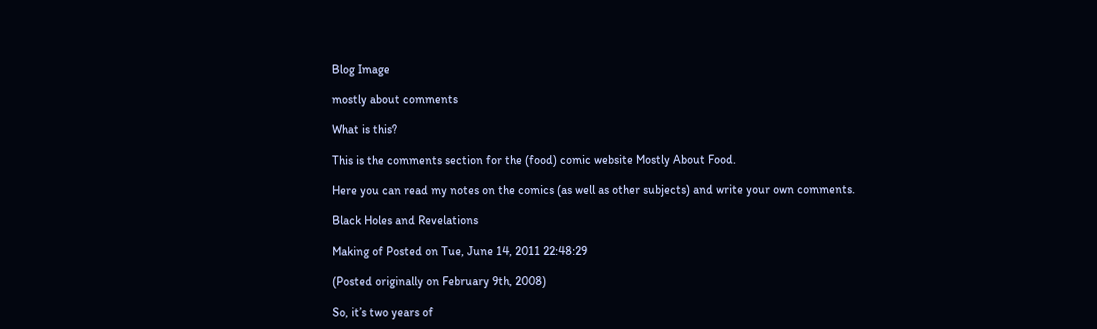Blog Image

mostly about comments

What is this?

This is the comments section for the (food) comic website Mostly About Food.

Here you can read my notes on the comics (as well as other subjects) and write your own comments.

Black Holes and Revelations

Making of Posted on Tue, June 14, 2011 22:48:29

(Posted originally on February 9th, 2008)

So, it’s two years of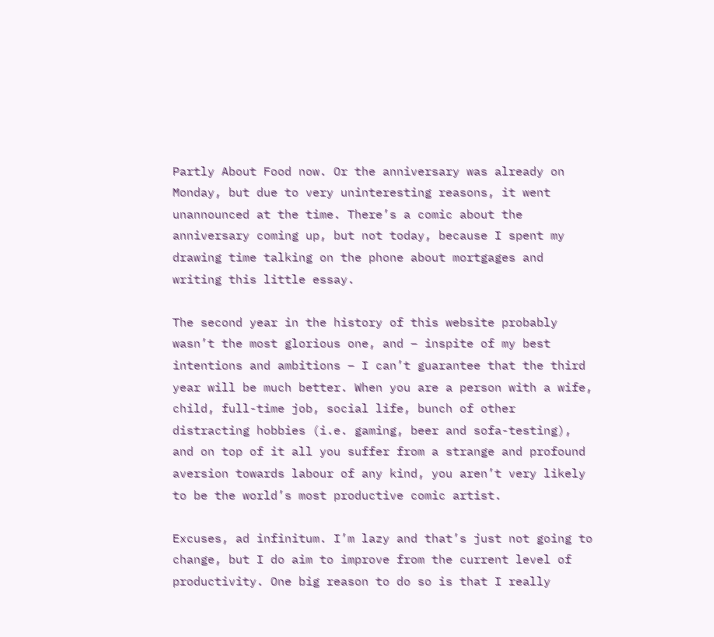Partly About Food now. Or the anniversary was already on Monday, but due to very uninteresting reasons, it went unannounced at the time. There’s a comic about the anniversary coming up, but not today, because I spent my drawing time talking on the phone about mortgages and writing this little essay.

The second year in the history of this website probably wasn’t the most glorious one, and – inspite of my best intentions and ambitions – I can’t guarantee that the third year will be much better. When you are a person with a wife, child, full-time job, social life, bunch of other distracting hobbies (i.e. gaming, beer and sofa-testing), and on top of it all you suffer from a strange and profound aversion towards labour of any kind, you aren’t very likely to be the world’s most productive comic artist.

Excuses, ad infinitum. I’m lazy and that’s just not going to change, but I do aim to improve from the current level of productivity. One big reason to do so is that I really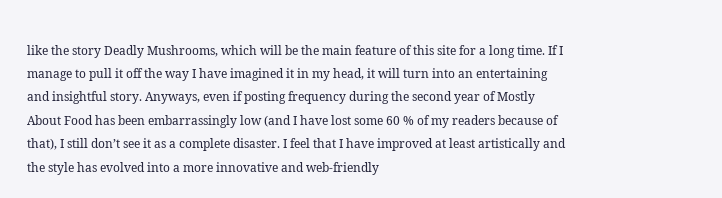like the story Deadly Mushrooms, which will be the main feature of this site for a long time. If I manage to pull it off the way I have imagined it in my head, it will turn into an entertaining and insightful story. Anyways, even if posting frequency during the second year of Mostly About Food has been embarrassingly low (and I have lost some 60 % of my readers because of that), I still don’t see it as a complete disaster. I feel that I have improved at least artistically and the style has evolved into a more innovative and web-friendly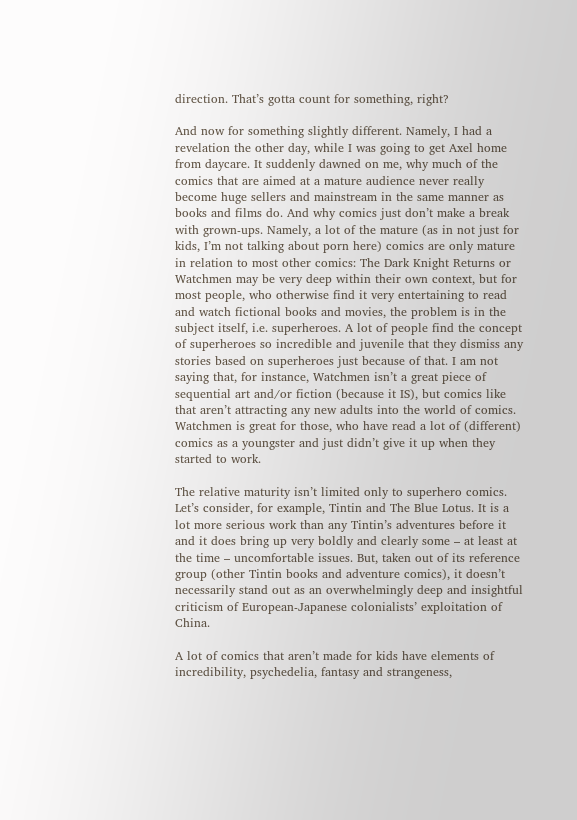direction. That’s gotta count for something, right?

And now for something slightly different. Namely, I had a revelation the other day, while I was going to get Axel home from daycare. It suddenly dawned on me, why much of the comics that are aimed at a mature audience never really become huge sellers and mainstream in the same manner as books and films do. And why comics just don’t make a break with grown-ups. Namely, a lot of the mature (as in not just for kids, I’m not talking about porn here) comics are only mature in relation to most other comics: The Dark Knight Returns or Watchmen may be very deep within their own context, but for most people, who otherwise find it very entertaining to read and watch fictional books and movies, the problem is in the subject itself, i.e. superheroes. A lot of people find the concept of superheroes so incredible and juvenile that they dismiss any stories based on superheroes just because of that. I am not saying that, for instance, Watchmen isn’t a great piece of sequential art and/or fiction (because it IS), but comics like that aren’t attracting any new adults into the world of comics. Watchmen is great for those, who have read a lot of (different) comics as a youngster and just didn’t give it up when they started to work.

The relative maturity isn’t limited only to superhero comics. Let’s consider, for example, Tintin and The Blue Lotus. It is a lot more serious work than any Tintin’s adventures before it and it does bring up very boldly and clearly some – at least at the time – uncomfortable issues. But, taken out of its reference group (other Tintin books and adventure comics), it doesn’t necessarily stand out as an overwhelmingly deep and insightful criticism of European-Japanese colonialists’ exploitation of China.

A lot of comics that aren’t made for kids have elements of incredibility, psychedelia, fantasy and strangeness,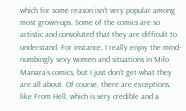which for some reason isn’t very popular among most grown-ups. Some of the comics are so artistic and convoluted that they are difficult to understand. For instance, I really enjoy the mind-numbingly sexy women and situations in Milo Manara’s comics, but I just don’t get what they are all about. Of course, there are exceptions, like From Hell, which is very credible and a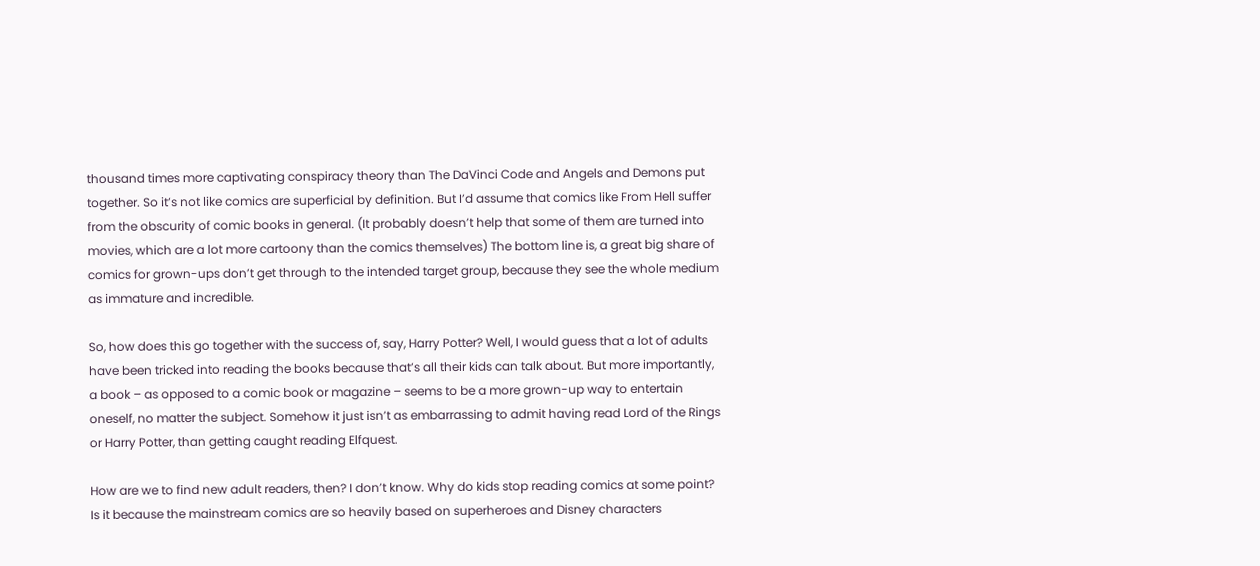thousand times more captivating conspiracy theory than The DaVinci Code and Angels and Demons put together. So it’s not like comics are superficial by definition. But I’d assume that comics like From Hell suffer from the obscurity of comic books in general. (It probably doesn’t help that some of them are turned into movies, which are a lot more cartoony than the comics themselves) The bottom line is, a great big share of comics for grown-ups don’t get through to the intended target group, because they see the whole medium as immature and incredible.

So, how does this go together with the success of, say, Harry Potter? Well, I would guess that a lot of adults have been tricked into reading the books because that’s all their kids can talk about. But more importantly, a book – as opposed to a comic book or magazine – seems to be a more grown-up way to entertain oneself, no matter the subject. Somehow it just isn’t as embarrassing to admit having read Lord of the Rings or Harry Potter, than getting caught reading Elfquest.

How are we to find new adult readers, then? I don’t know. Why do kids stop reading comics at some point? Is it because the mainstream comics are so heavily based on superheroes and Disney characters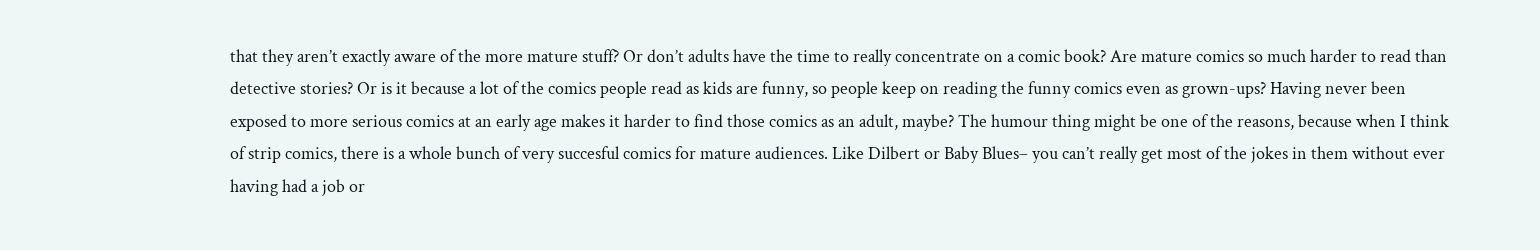that they aren’t exactly aware of the more mature stuff? Or don’t adults have the time to really concentrate on a comic book? Are mature comics so much harder to read than detective stories? Or is it because a lot of the comics people read as kids are funny, so people keep on reading the funny comics even as grown-ups? Having never been exposed to more serious comics at an early age makes it harder to find those comics as an adult, maybe? The humour thing might be one of the reasons, because when I think of strip comics, there is a whole bunch of very succesful comics for mature audiences. Like Dilbert or Baby Blues– you can’t really get most of the jokes in them without ever having had a job or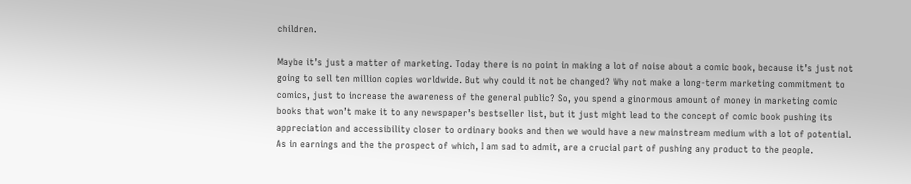children.

Maybe it’s just a matter of marketing. Today there is no point in making a lot of noise about a comic book, because it’s just not going to sell ten million copies worldwide. But why could it not be changed? Why not make a long-term marketing commitment to comics, just to increase the awareness of the general public? So, you spend a ginormous amount of money in marketing comic books that won’t make it to any newspaper’s bestseller list, but it just might lead to the concept of comic book pushing its appreciation and accessibility closer to ordinary books and then we would have a new mainstream medium with a lot of potential. As in earnings and the the prospect of which, I am sad to admit, are a crucial part of pushing any product to the people.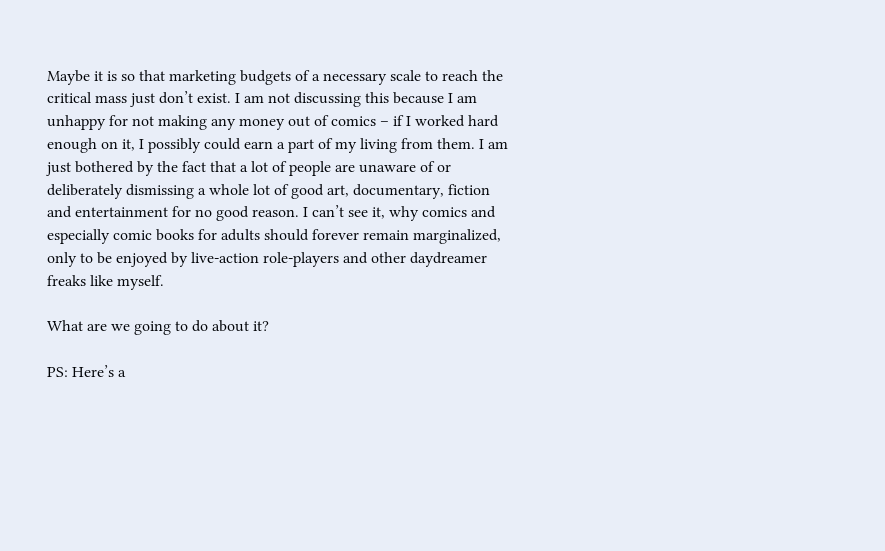Maybe it is so that marketing budgets of a necessary scale to reach the critical mass just don’t exist. I am not discussing this because I am unhappy for not making any money out of comics – if I worked hard enough on it, I possibly could earn a part of my living from them. I am just bothered by the fact that a lot of people are unaware of or deliberately dismissing a whole lot of good art, documentary, fiction and entertainment for no good reason. I can’t see it, why comics and especially comic books for adults should forever remain marginalized, only to be enjoyed by live-action role-players and other daydreamer freaks like myself.

What are we going to do about it?

PS: Here’s a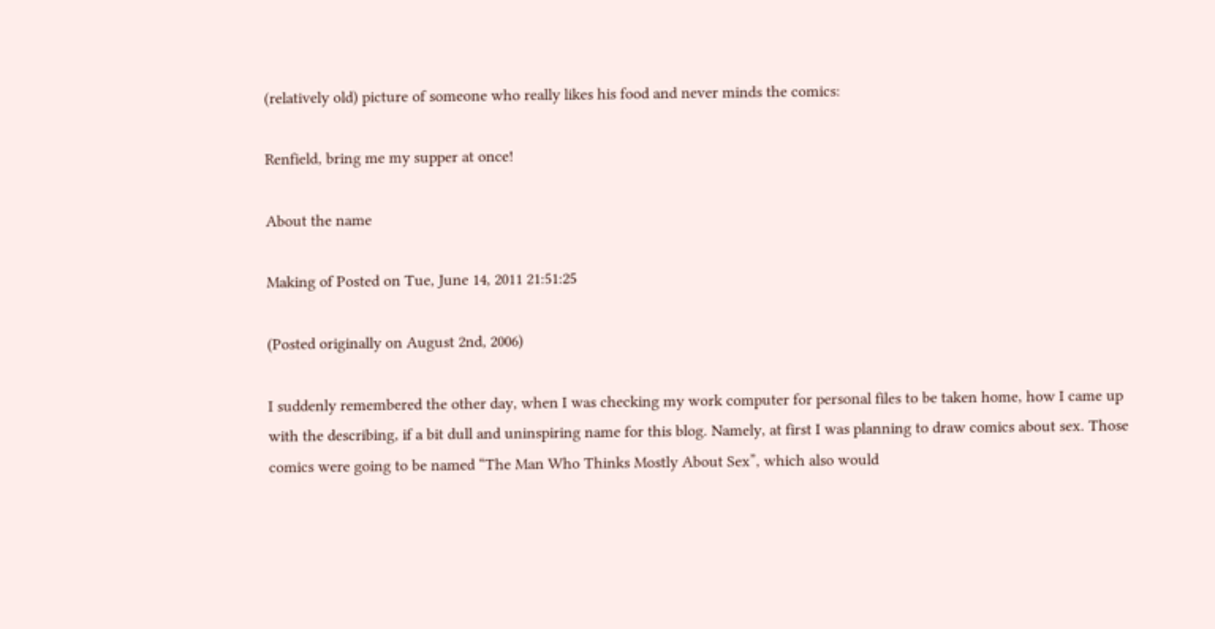(relatively old) picture of someone who really likes his food and never minds the comics:

Renfield, bring me my supper at once!

About the name

Making of Posted on Tue, June 14, 2011 21:51:25

(Posted originally on August 2nd, 2006)

I suddenly remembered the other day, when I was checking my work computer for personal files to be taken home, how I came up with the describing, if a bit dull and uninspiring name for this blog. Namely, at first I was planning to draw comics about sex. Those comics were going to be named “The Man Who Thinks Mostly About Sex”, which also would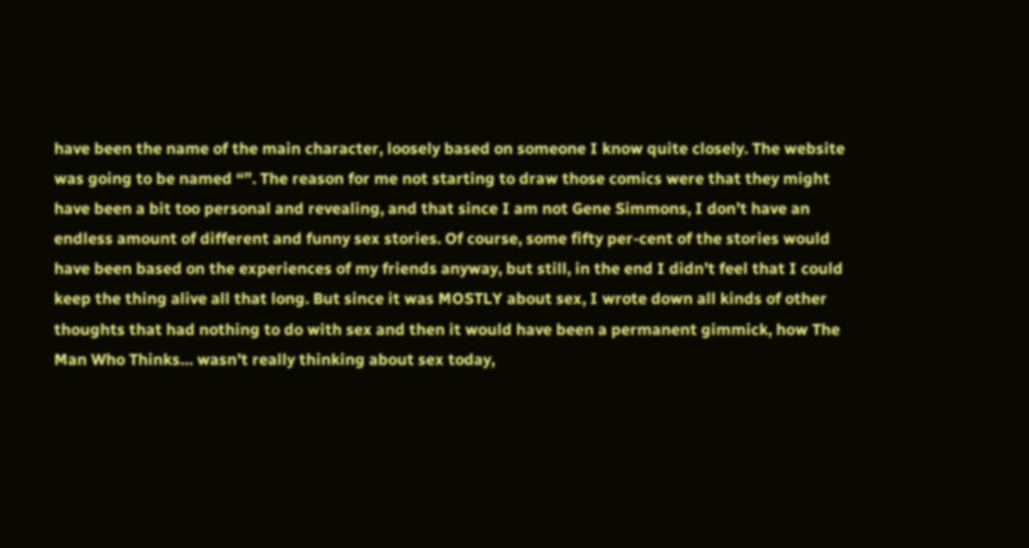have been the name of the main character, loosely based on someone I know quite closely. The website was going to be named “”. The reason for me not starting to draw those comics were that they might have been a bit too personal and revealing, and that since I am not Gene Simmons, I don’t have an endless amount of different and funny sex stories. Of course, some fifty per-cent of the stories would have been based on the experiences of my friends anyway, but still, in the end I didn’t feel that I could keep the thing alive all that long. But since it was MOSTLY about sex, I wrote down all kinds of other thoughts that had nothing to do with sex and then it would have been a permanent gimmick, how The Man Who Thinks… wasn’t really thinking about sex today,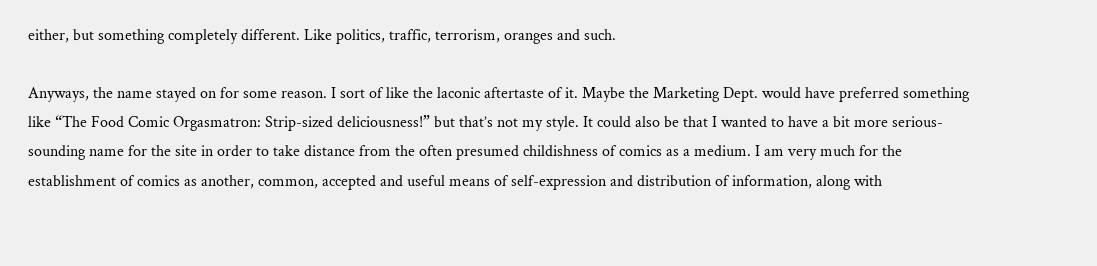either, but something completely different. Like politics, traffic, terrorism, oranges and such.

Anyways, the name stayed on for some reason. I sort of like the laconic aftertaste of it. Maybe the Marketing Dept. would have preferred something like “The Food Comic Orgasmatron: Strip-sized deliciousness!” but that’s not my style. It could also be that I wanted to have a bit more serious-sounding name for the site in order to take distance from the often presumed childishness of comics as a medium. I am very much for the establishment of comics as another, common, accepted and useful means of self-expression and distribution of information, along with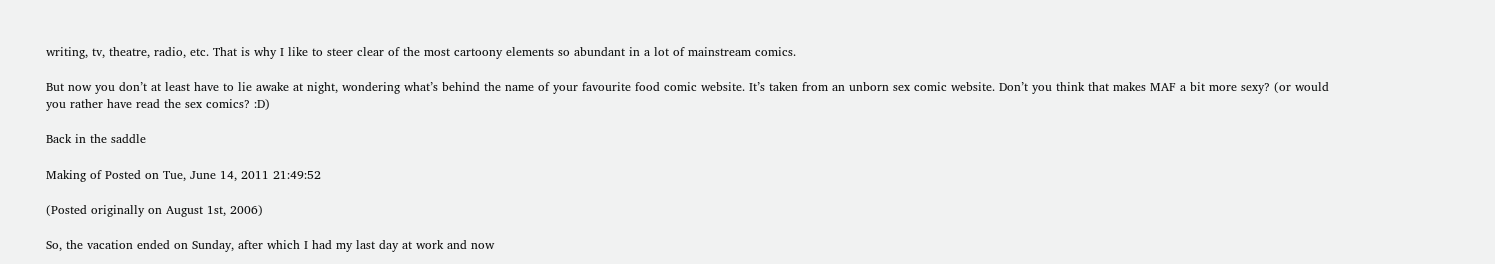writing, tv, theatre, radio, etc. That is why I like to steer clear of the most cartoony elements so abundant in a lot of mainstream comics.

But now you don’t at least have to lie awake at night, wondering what’s behind the name of your favourite food comic website. It’s taken from an unborn sex comic website. Don’t you think that makes MAF a bit more sexy? (or would you rather have read the sex comics? :D)

Back in the saddle

Making of Posted on Tue, June 14, 2011 21:49:52

(Posted originally on August 1st, 2006)

So, the vacation ended on Sunday, after which I had my last day at work and now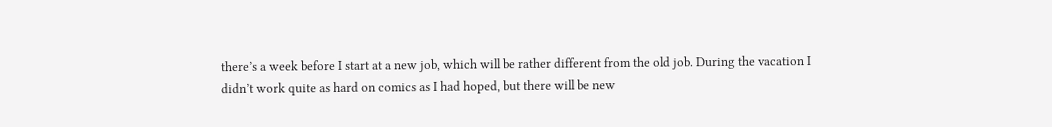there’s a week before I start at a new job, which will be rather different from the old job. During the vacation I didn’t work quite as hard on comics as I had hoped, but there will be new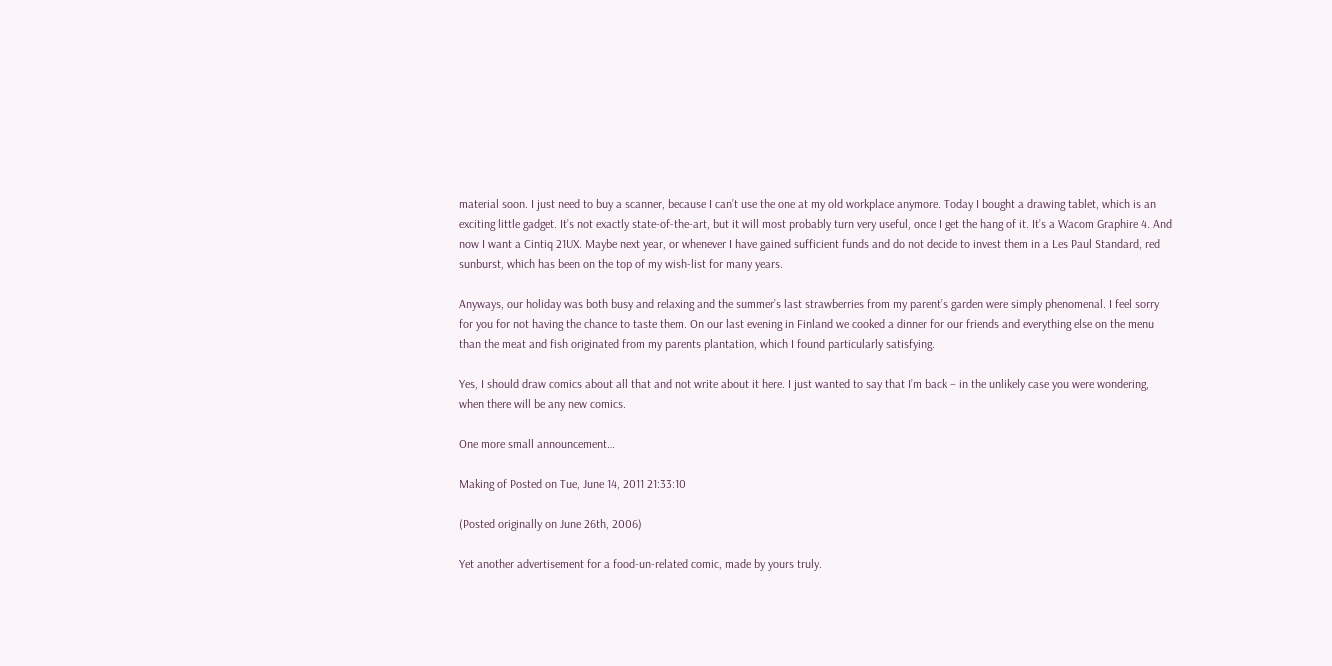material soon. I just need to buy a scanner, because I can’t use the one at my old workplace anymore. Today I bought a drawing tablet, which is an exciting little gadget. It’s not exactly state-of-the-art, but it will most probably turn very useful, once I get the hang of it. It’s a Wacom Graphire 4. And now I want a Cintiq 21UX. Maybe next year, or whenever I have gained sufficient funds and do not decide to invest them in a Les Paul Standard, red sunburst, which has been on the top of my wish-list for many years.

Anyways, our holiday was both busy and relaxing and the summer’s last strawberries from my parent’s garden were simply phenomenal. I feel sorry for you for not having the chance to taste them. On our last evening in Finland we cooked a dinner for our friends and everything else on the menu than the meat and fish originated from my parents plantation, which I found particularly satisfying.

Yes, I should draw comics about all that and not write about it here. I just wanted to say that I’m back – in the unlikely case you were wondering, when there will be any new comics.

One more small announcement…

Making of Posted on Tue, June 14, 2011 21:33:10

(Posted originally on June 26th, 2006)

Yet another advertisement for a food-un-related comic, made by yours truly.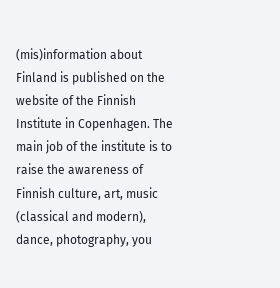(mis)information about Finland is published on the website of the Finnish Institute in Copenhagen. The main job of the institute is to raise the awareness of Finnish culture, art, music (classical and modern), dance, photography, you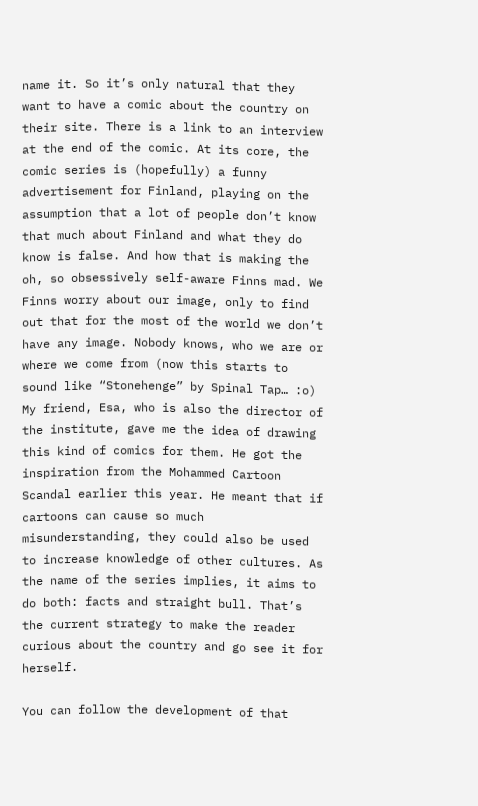name it. So it’s only natural that they want to have a comic about the country on their site. There is a link to an interview at the end of the comic. At its core, the comic series is (hopefully) a funny advertisement for Finland, playing on the assumption that a lot of people don’t know that much about Finland and what they do know is false. And how that is making the oh, so obsessively self-aware Finns mad. We Finns worry about our image, only to find out that for the most of the world we don’t have any image. Nobody knows, who we are or where we come from (now this starts to sound like “Stonehenge” by Spinal Tap… :o) My friend, Esa, who is also the director of the institute, gave me the idea of drawing this kind of comics for them. He got the inspiration from the Mohammed Cartoon Scandal earlier this year. He meant that if cartoons can cause so much misunderstanding, they could also be used to increase knowledge of other cultures. As the name of the series implies, it aims to do both: facts and straight bull. That’s the current strategy to make the reader curious about the country and go see it for herself.

You can follow the development of that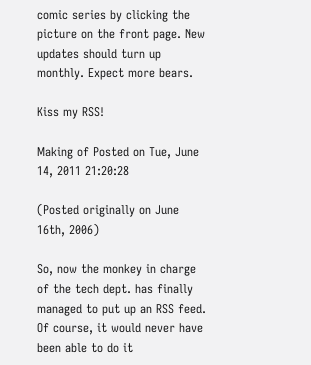comic series by clicking the picture on the front page. New updates should turn up monthly. Expect more bears.

Kiss my RSS!

Making of Posted on Tue, June 14, 2011 21:20:28

(Posted originally on June 16th, 2006)

So, now the monkey in charge of the tech dept. has finally managed to put up an RSS feed. Of course, it would never have been able to do it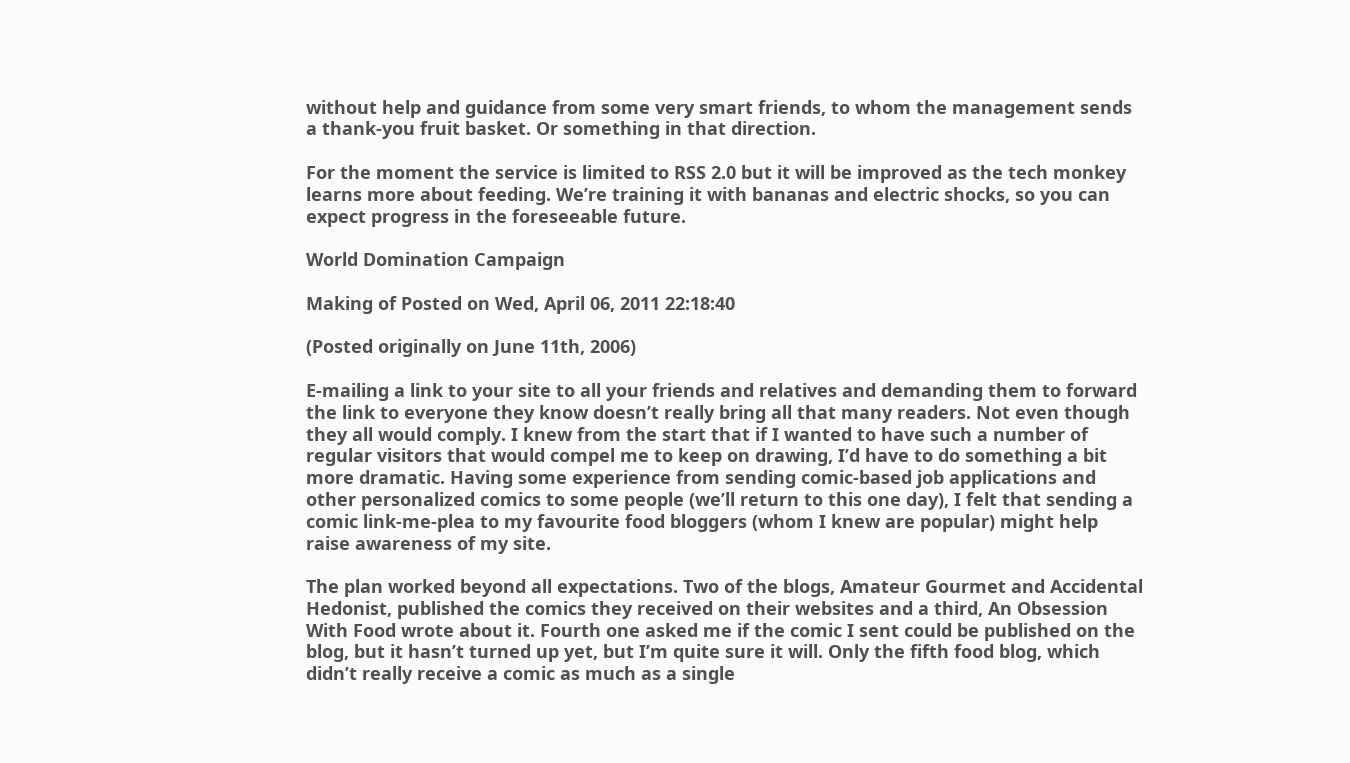without help and guidance from some very smart friends, to whom the management sends a thank-you fruit basket. Or something in that direction.

For the moment the service is limited to RSS 2.0 but it will be improved as the tech monkey learns more about feeding. We’re training it with bananas and electric shocks, so you can expect progress in the foreseeable future.

World Domination Campaign

Making of Posted on Wed, April 06, 2011 22:18:40

(Posted originally on June 11th, 2006)

E-mailing a link to your site to all your friends and relatives and demanding them to forward the link to everyone they know doesn’t really bring all that many readers. Not even though they all would comply. I knew from the start that if I wanted to have such a number of regular visitors that would compel me to keep on drawing, I’d have to do something a bit more dramatic. Having some experience from sending comic-based job applications and other personalized comics to some people (we’ll return to this one day), I felt that sending a comic link-me-plea to my favourite food bloggers (whom I knew are popular) might help raise awareness of my site.

The plan worked beyond all expectations. Two of the blogs, Amateur Gourmet and Accidental Hedonist, published the comics they received on their websites and a third, An Obsession With Food wrote about it. Fourth one asked me if the comic I sent could be published on the blog, but it hasn’t turned up yet, but I’m quite sure it will. Only the fifth food blog, which didn’t really receive a comic as much as a single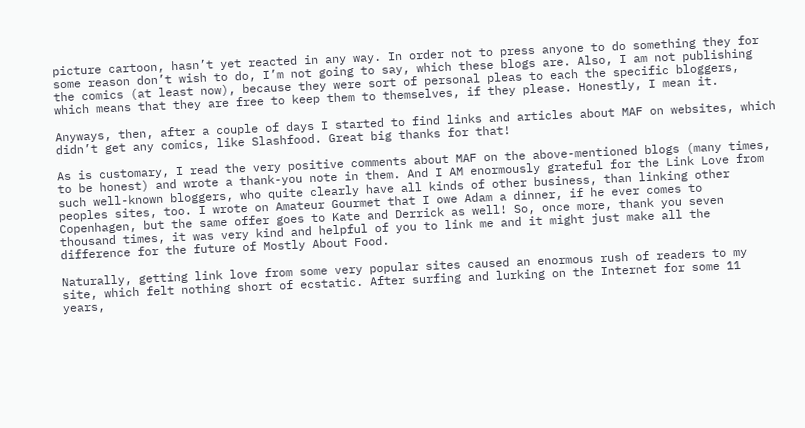picture cartoon, hasn’t yet reacted in any way. In order not to press anyone to do something they for some reason don’t wish to do, I’m not going to say, which these blogs are. Also, I am not publishing the comics (at least now), because they were sort of personal pleas to each the specific bloggers, which means that they are free to keep them to themselves, if they please. Honestly, I mean it.

Anyways, then, after a couple of days I started to find links and articles about MAF on websites, which didn’t get any comics, like Slashfood. Great big thanks for that!

As is customary, I read the very positive comments about MAF on the above-mentioned blogs (many times, to be honest) and wrote a thank-you note in them. And I AM enormously grateful for the Link Love from such well-known bloggers, who quite clearly have all kinds of other business, than linking other peoples sites, too. I wrote on Amateur Gourmet that I owe Adam a dinner, if he ever comes to Copenhagen, but the same offer goes to Kate and Derrick as well! So, once more, thank you seven thousand times, it was very kind and helpful of you to link me and it might just make all the difference for the future of Mostly About Food.

Naturally, getting link love from some very popular sites caused an enormous rush of readers to my site, which felt nothing short of ecstatic. After surfing and lurking on the Internet for some 11 years,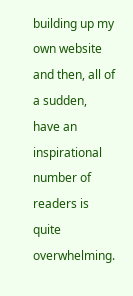building up my own website and then, all of a sudden, have an inspirational number of readers is quite overwhelming.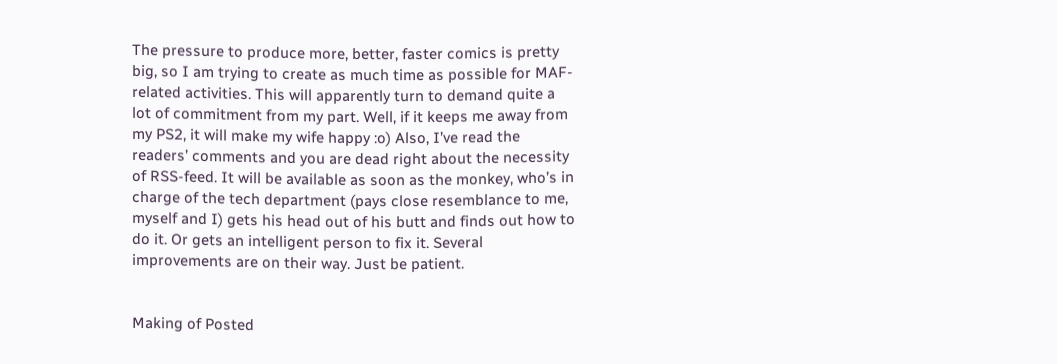The pressure to produce more, better, faster comics is pretty big, so I am trying to create as much time as possible for MAF-related activities. This will apparently turn to demand quite a lot of commitment from my part. Well, if it keeps me away from my PS2, it will make my wife happy :o) Also, I’ve read the readers’ comments and you are dead right about the necessity of RSS-feed. It will be available as soon as the monkey, who’s in charge of the tech department (pays close resemblance to me, myself and I) gets his head out of his butt and finds out how to do it. Or gets an intelligent person to fix it. Several improvements are on their way. Just be patient.


Making of Posted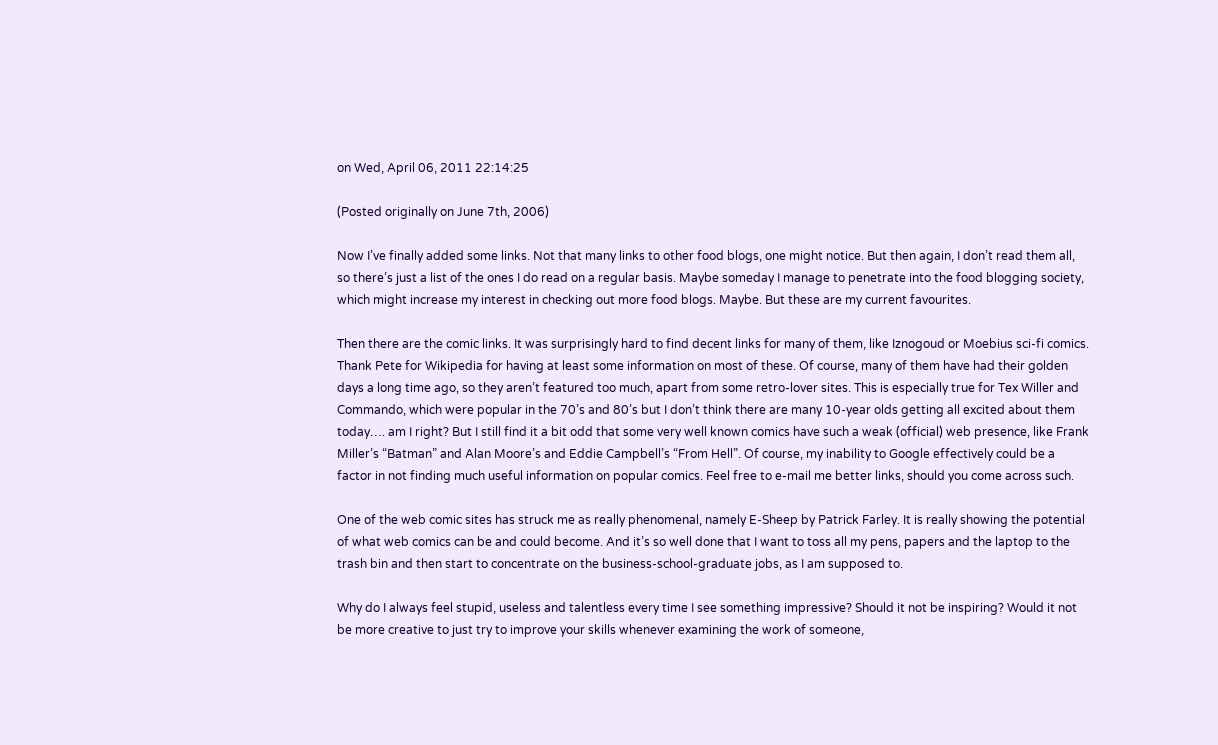on Wed, April 06, 2011 22:14:25

(Posted originally on June 7th, 2006)

Now I’ve finally added some links. Not that many links to other food blogs, one might notice. But then again, I don’t read them all, so there’s just a list of the ones I do read on a regular basis. Maybe someday I manage to penetrate into the food blogging society, which might increase my interest in checking out more food blogs. Maybe. But these are my current favourites.

Then there are the comic links. It was surprisingly hard to find decent links for many of them, like Iznogoud or Moebius sci-fi comics. Thank Pete for Wikipedia for having at least some information on most of these. Of course, many of them have had their golden days a long time ago, so they aren’t featured too much, apart from some retro-lover sites. This is especially true for Tex Willer and Commando, which were popular in the 70’s and 80’s but I don’t think there are many 10-year olds getting all excited about them today…. am I right? But I still find it a bit odd that some very well known comics have such a weak (official) web presence, like Frank Miller’s “Batman” and Alan Moore’s and Eddie Campbell’s “From Hell”. Of course, my inability to Google effectively could be a factor in not finding much useful information on popular comics. Feel free to e-mail me better links, should you come across such.

One of the web comic sites has struck me as really phenomenal, namely E-Sheep by Patrick Farley. It is really showing the potential of what web comics can be and could become. And it’s so well done that I want to toss all my pens, papers and the laptop to the trash bin and then start to concentrate on the business-school-graduate jobs, as I am supposed to.

Why do I always feel stupid, useless and talentless every time I see something impressive? Should it not be inspiring? Would it not be more creative to just try to improve your skills whenever examining the work of someone,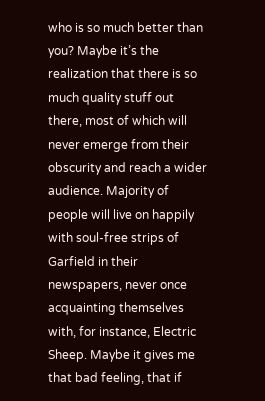who is so much better than you? Maybe it’s the realization that there is so much quality stuff out there, most of which will never emerge from their obscurity and reach a wider audience. Majority of people will live on happily with soul-free strips of Garfield in their newspapers, never once acquainting themselves with, for instance, Electric Sheep. Maybe it gives me that bad feeling, that if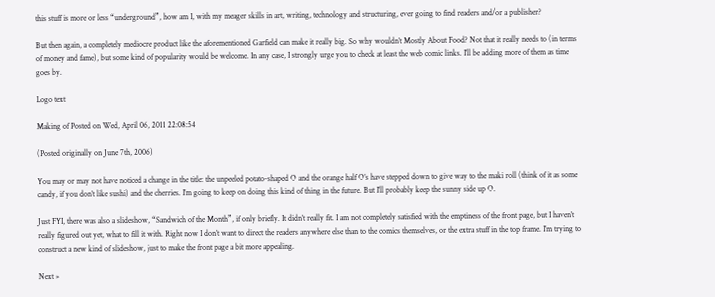this stuff is more or less “underground”, how am I, with my meager skills in art, writing, technology and structuring, ever going to find readers and/or a publisher?

But then again, a completely mediocre product like the aforementioned Garfield can make it really big. So why wouldn’t Mostly About Food? Not that it really needs to (in terms of money and fame), but some kind of popularity would be welcome. In any case, I strongly urge you to check at least the web comic links. I’ll be adding more of them as time goes by.

Logo text

Making of Posted on Wed, April 06, 2011 22:08:54

(Posted originally on June 7th, 2006)

You may or may not have noticed a change in the title: the unpeeled potato-shaped O and the orange half O’s have stepped down to give way to the maki roll (think of it as some candy, if you don’t like sushi) and the cherries. I’m going to keep on doing this kind of thing in the future. But I’ll probably keep the sunny side up O.

Just FYI, there was also a slideshow, “Sandwich of the Month”, if only briefly. It didn’t really fit. I am not completely satisfied with the emptiness of the front page, but I haven’t really figured out yet, what to fill it with. Right now I don’t want to direct the readers anywhere else than to the comics themselves, or the extra stuff in the top frame. I’m trying to construct a new kind of slideshow, just to make the front page a bit more appealing.

Next »